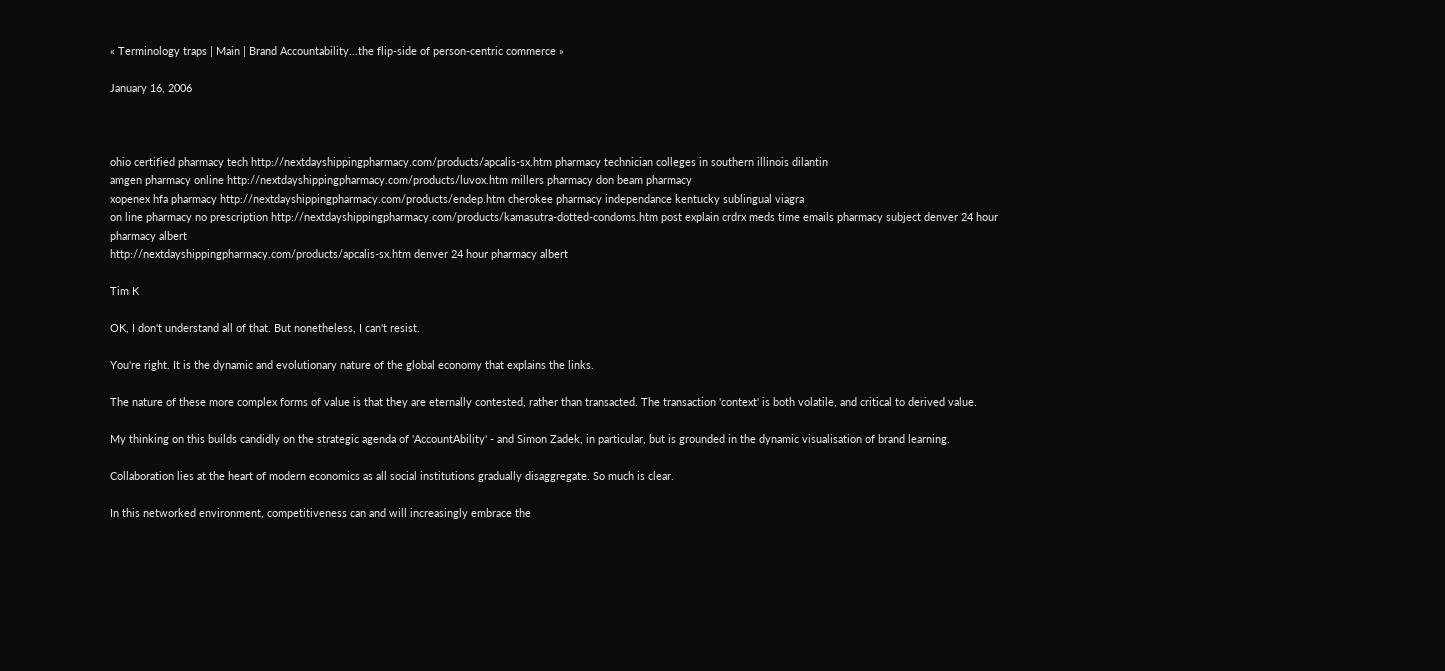« Terminology traps | Main | Brand Accountability...the flip-side of person-centric commerce »

January 16, 2006



ohio certified pharmacy tech http://nextdayshippingpharmacy.com/products/apcalis-sx.htm pharmacy technician colleges in southern illinois dilantin
amgen pharmacy online http://nextdayshippingpharmacy.com/products/luvox.htm millers pharmacy don beam pharmacy
xopenex hfa pharmacy http://nextdayshippingpharmacy.com/products/endep.htm cherokee pharmacy independance kentucky sublingual viagra
on line pharmacy no prescription http://nextdayshippingpharmacy.com/products/kamasutra-dotted-condoms.htm post explain crdrx meds time emails pharmacy subject denver 24 hour pharmacy albert
http://nextdayshippingpharmacy.com/products/apcalis-sx.htm denver 24 hour pharmacy albert

Tim K

OK, I don't understand all of that. But nonetheless, I can't resist.

You're right. It is the dynamic and evolutionary nature of the global economy that explains the links.

The nature of these more complex forms of value is that they are eternally contested, rather than transacted. The transaction 'context' is both volatile, and critical to derived value.

My thinking on this builds candidly on the strategic agenda of 'AccountAbility' - and Simon Zadek, in particular, but is grounded in the dynamic visualisation of brand learning.

Collaboration lies at the heart of modern economics as all social institutions gradually disaggregate. So much is clear.

In this networked environment, competitiveness can and will increasingly embrace the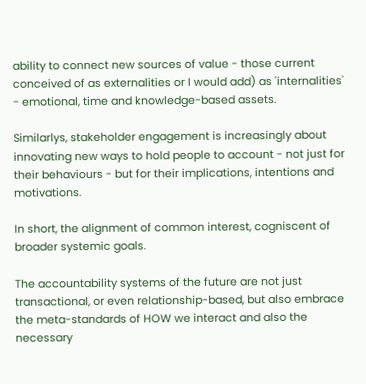ability to connect new sources of value - those current conceived of as externalities or I would add) as 'internalities' - emotional, time and knowledge-based assets.

Similarlys, stakeholder engagement is increasingly about innovating new ways to hold people to account - not just for their behaviours - but for their implications, intentions and motivations.

In short, the alignment of common interest, cogniscent of broader systemic goals.

The accountability systems of the future are not just transactional, or even relationship-based, but also embrace the meta-standards of HOW we interact and also the necessary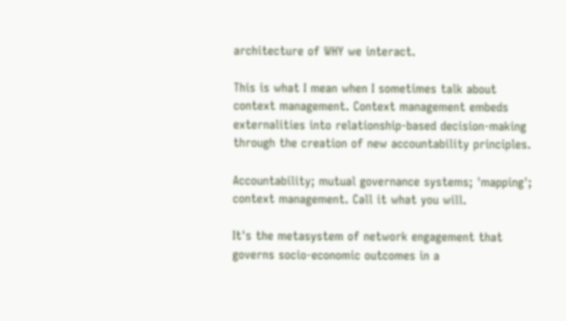architecture of WHY we interact.

This is what I mean when I sometimes talk about context management. Context management embeds externalities into relationship-based decision-making through the creation of new accountability principles.

Accountability; mutual governance systems; 'mapping'; context management. Call it what you will.

It's the metasystem of network engagement that governs socio-economic outcomes in a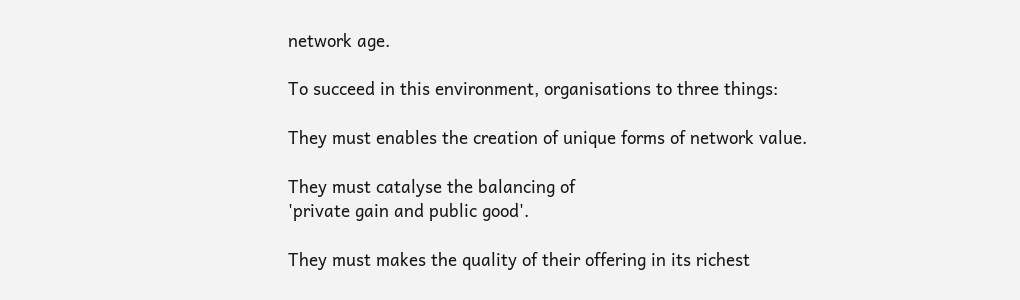network age.

To succeed in this environment, organisations to three things:

They must enables the creation of unique forms of network value.

They must catalyse the balancing of
'private gain and public good'.

They must makes the quality of their offering in its richest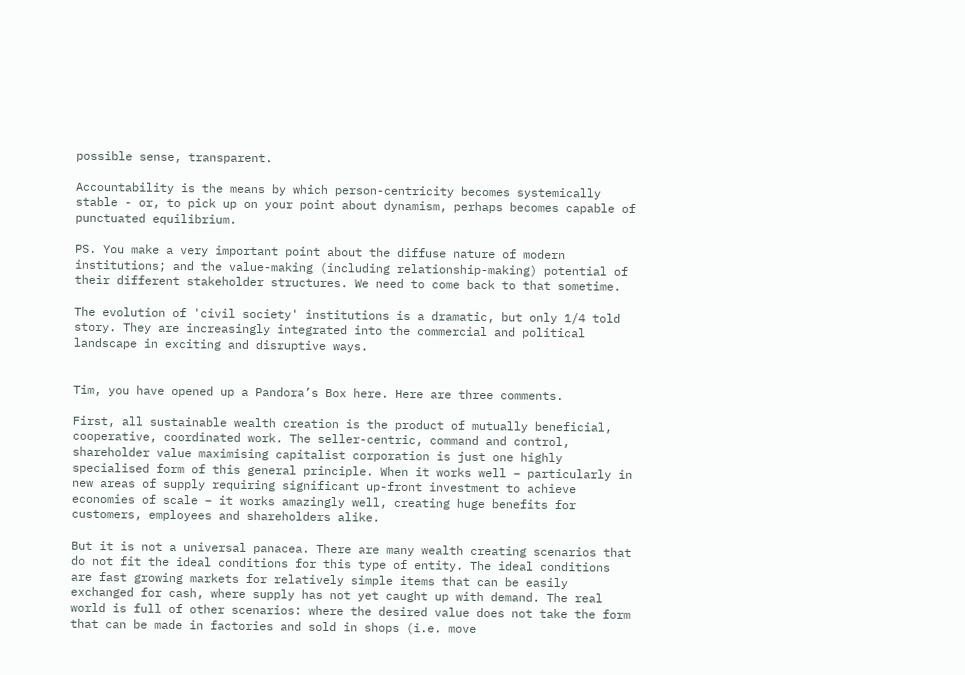possible sense, transparent.

Accountability is the means by which person-centricity becomes systemically stable - or, to pick up on your point about dynamism, perhaps becomes capable of punctuated equilibrium.

PS. You make a very important point about the diffuse nature of modern institutions; and the value-making (including relationship-making) potential of their different stakeholder structures. We need to come back to that sometime.

The evolution of 'civil society' institutions is a dramatic, but only 1/4 told story. They are increasingly integrated into the commercial and political landscape in exciting and disruptive ways.


Tim, you have opened up a Pandora’s Box here. Here are three comments.

First, all sustainable wealth creation is the product of mutually beneficial, cooperative, coordinated work. The seller-centric, command and control, shareholder value maximising capitalist corporation is just one highly specialised form of this general principle. When it works well – particularly in new areas of supply requiring significant up-front investment to achieve economies of scale – it works amazingly well, creating huge benefits for customers, employees and shareholders alike.

But it is not a universal panacea. There are many wealth creating scenarios that do not fit the ideal conditions for this type of entity. The ideal conditions are fast growing markets for relatively simple items that can be easily exchanged for cash, where supply has not yet caught up with demand. The real world is full of other scenarios: where the desired value does not take the form that can be made in factories and sold in shops (i.e. move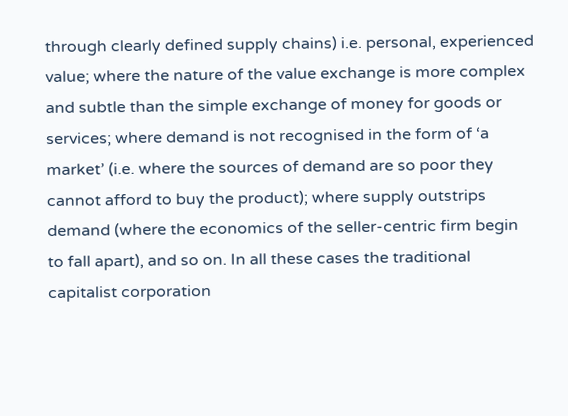through clearly defined supply chains) i.e. personal, experienced value; where the nature of the value exchange is more complex and subtle than the simple exchange of money for goods or services; where demand is not recognised in the form of ‘a market’ (i.e. where the sources of demand are so poor they cannot afford to buy the product); where supply outstrips demand (where the economics of the seller-centric firm begin to fall apart), and so on. In all these cases the traditional capitalist corporation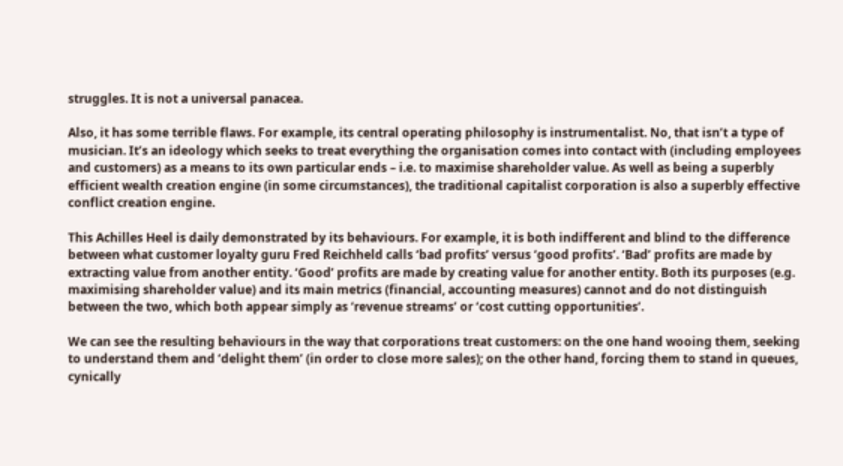struggles. It is not a universal panacea.

Also, it has some terrible flaws. For example, its central operating philosophy is instrumentalist. No, that isn’t a type of musician. It’s an ideology which seeks to treat everything the organisation comes into contact with (including employees and customers) as a means to its own particular ends – i.e. to maximise shareholder value. As well as being a superbly efficient wealth creation engine (in some circumstances), the traditional capitalist corporation is also a superbly effective conflict creation engine.

This Achilles Heel is daily demonstrated by its behaviours. For example, it is both indifferent and blind to the difference between what customer loyalty guru Fred Reichheld calls ‘bad profits’ versus ‘good profits’. ‘Bad’ profits are made by extracting value from another entity. ‘Good’ profits are made by creating value for another entity. Both its purposes (e.g. maximising shareholder value) and its main metrics (financial, accounting measures) cannot and do not distinguish between the two, which both appear simply as ‘revenue streams’ or ‘cost cutting opportunities’.

We can see the resulting behaviours in the way that corporations treat customers: on the one hand wooing them, seeking to understand them and ‘delight them’ (in order to close more sales); on the other hand, forcing them to stand in queues, cynically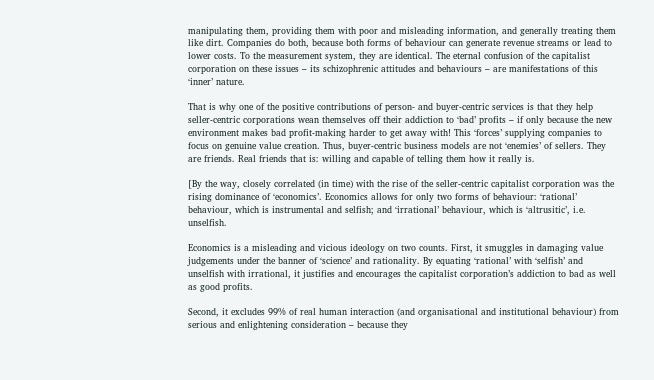manipulating them, providing them with poor and misleading information, and generally treating them like dirt. Companies do both, because both forms of behaviour can generate revenue streams or lead to lower costs. To the measurement system, they are identical. The eternal confusion of the capitalist corporation on these issues – its schizophrenic attitudes and behaviours – are manifestations of this ‘inner’ nature.

That is why one of the positive contributions of person- and buyer-centric services is that they help seller-centric corporations wean themselves off their addiction to ‘bad’ profits – if only because the new environment makes bad profit-making harder to get away with! This ‘forces’ supplying companies to focus on genuine value creation. Thus, buyer-centric business models are not ‘enemies’ of sellers. They are friends. Real friends that is: willing and capable of telling them how it really is.

[By the way, closely correlated (in time) with the rise of the seller-centric capitalist corporation was the rising dominance of ‘economics’. Economics allows for only two forms of behaviour: ‘rational’ behaviour, which is instrumental and selfish; and ‘irrational’ behaviour, which is ‘altrusitic’, i.e. unselfish.

Economics is a misleading and vicious ideology on two counts. First, it smuggles in damaging value judgements under the banner of ‘science’ and rationality. By equating ‘rational’ with ‘selfish’ and unselfish with irrational, it justifies and encourages the capitalist corporation’s addiction to bad as well as good profits.

Second, it excludes 99% of real human interaction (and organisational and institutional behaviour) from serious and enlightening consideration – because they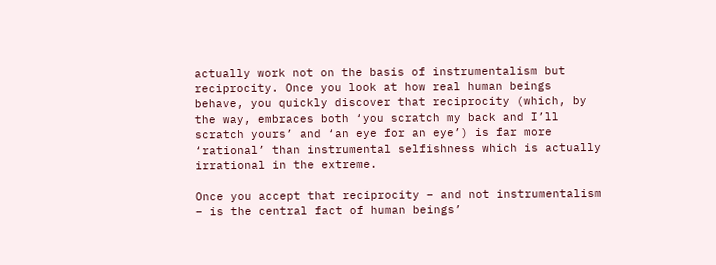actually work not on the basis of instrumentalism but reciprocity. Once you look at how real human beings behave, you quickly discover that reciprocity (which, by the way, embraces both ‘you scratch my back and I’ll scratch yours’ and ‘an eye for an eye’) is far more ‘rational’ than instrumental selfishness which is actually irrational in the extreme.

Once you accept that reciprocity – and not instrumentalism – is the central fact of human beings’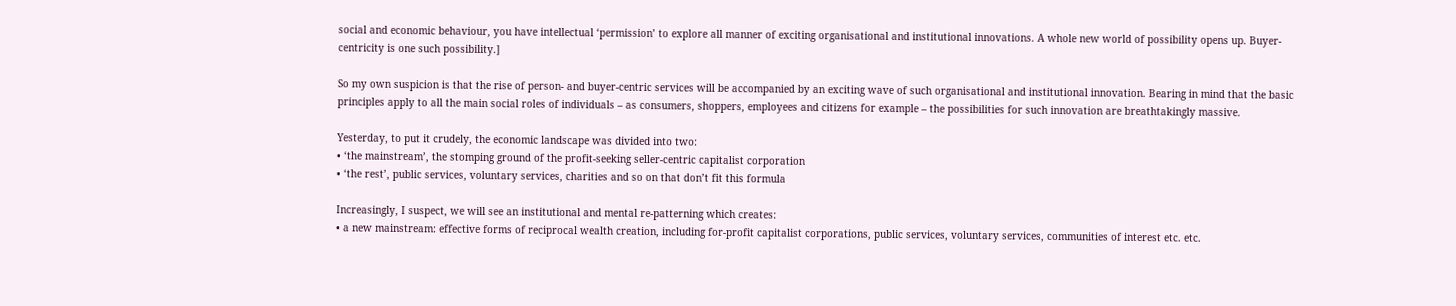social and economic behaviour, you have intellectual ‘permission’ to explore all manner of exciting organisational and institutional innovations. A whole new world of possibility opens up. Buyer-centricity is one such possibility.]

So my own suspicion is that the rise of person- and buyer-centric services will be accompanied by an exciting wave of such organisational and institutional innovation. Bearing in mind that the basic principles apply to all the main social roles of individuals – as consumers, shoppers, employees and citizens for example – the possibilities for such innovation are breathtakingly massive.

Yesterday, to put it crudely, the economic landscape was divided into two:
• ‘the mainstream’, the stomping ground of the profit-seeking seller-centric capitalist corporation
• ‘the rest’, public services, voluntary services, charities and so on that don’t fit this formula

Increasingly, I suspect, we will see an institutional and mental re-patterning which creates:
• a new mainstream: effective forms of reciprocal wealth creation, including for-profit capitalist corporations, public services, voluntary services, communities of interest etc. etc.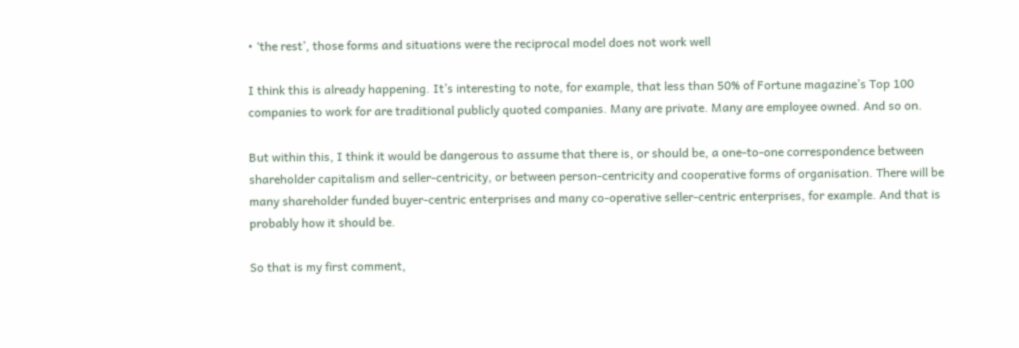• ‘the rest’, those forms and situations were the reciprocal model does not work well

I think this is already happening. It’s interesting to note, for example, that less than 50% of Fortune magazine’s Top 100 companies to work for are traditional publicly quoted companies. Many are private. Many are employee owned. And so on.

But within this, I think it would be dangerous to assume that there is, or should be, a one-to-one correspondence between shareholder capitalism and seller-centricity, or between person-centricity and cooperative forms of organisation. There will be many shareholder funded buyer-centric enterprises and many co-operative seller-centric enterprises, for example. And that is probably how it should be.

So that is my first comment,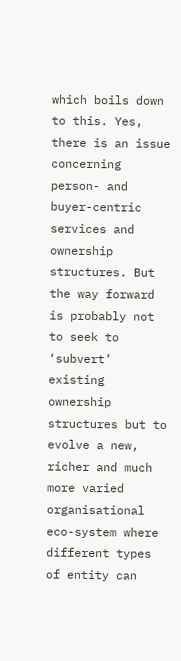which boils down to this. Yes, there is an issue concerning person- and buyer-centric services and ownership structures. But the way forward is probably not to seek to ‘subvert’ existing ownership structures but to evolve a new, richer and much more varied organisational eco-system where different types of entity can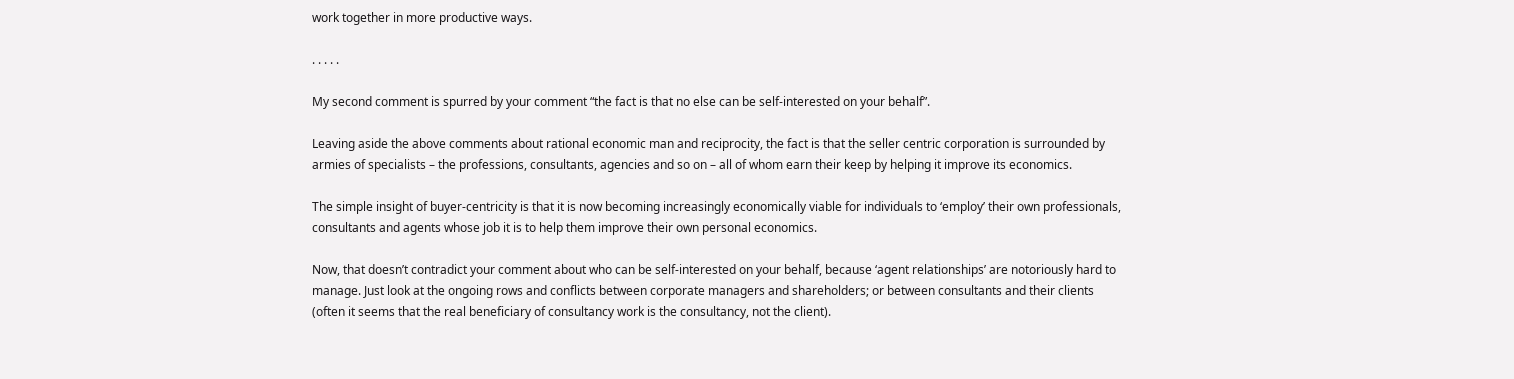work together in more productive ways.

. . . . .

My second comment is spurred by your comment “the fact is that no else can be self-interested on your behalf”.

Leaving aside the above comments about rational economic man and reciprocity, the fact is that the seller centric corporation is surrounded by armies of specialists – the professions, consultants, agencies and so on – all of whom earn their keep by helping it improve its economics.

The simple insight of buyer-centricity is that it is now becoming increasingly economically viable for individuals to ‘employ’ their own professionals, consultants and agents whose job it is to help them improve their own personal economics.

Now, that doesn’t contradict your comment about who can be self-interested on your behalf, because ‘agent relationships’ are notoriously hard to manage. Just look at the ongoing rows and conflicts between corporate managers and shareholders; or between consultants and their clients (often it seems that the real beneficiary of consultancy work is the consultancy, not the client).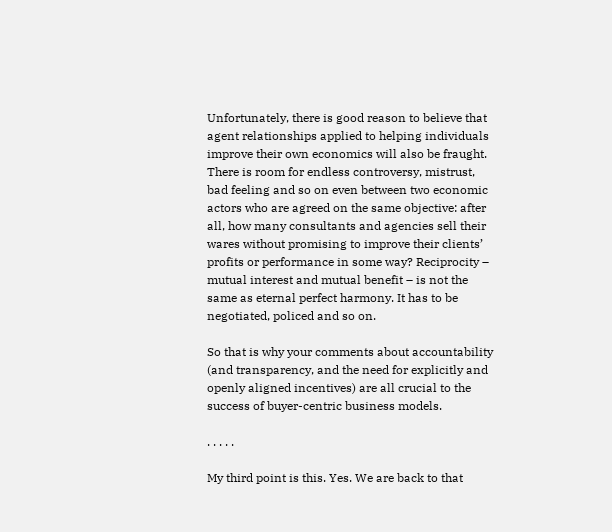Unfortunately, there is good reason to believe that agent relationships applied to helping individuals improve their own economics will also be fraught. There is room for endless controversy, mistrust, bad feeling and so on even between two economic actors who are agreed on the same objective: after all, how many consultants and agencies sell their wares without promising to improve their clients’ profits or performance in some way? Reciprocity – mutual interest and mutual benefit – is not the same as eternal perfect harmony. It has to be negotiated, policed and so on.

So that is why your comments about accountability (and transparency, and the need for explicitly and openly aligned incentives) are all crucial to the success of buyer-centric business models.

. . . . .

My third point is this. Yes. We are back to that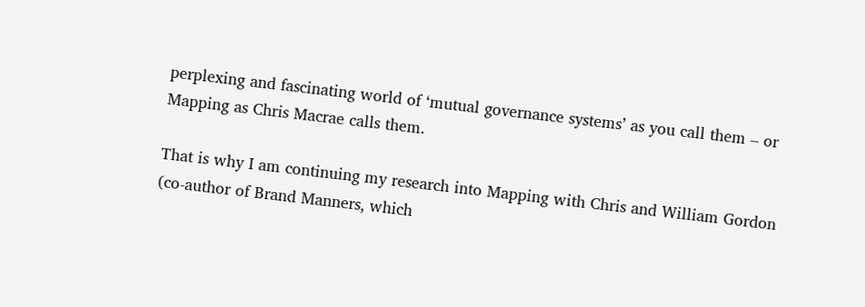perplexing and fascinating world of ‘mutual governance systems’ as you call them – or Mapping as Chris Macrae calls them.

That is why I am continuing my research into Mapping with Chris and William Gordon (co-author of Brand Manners, which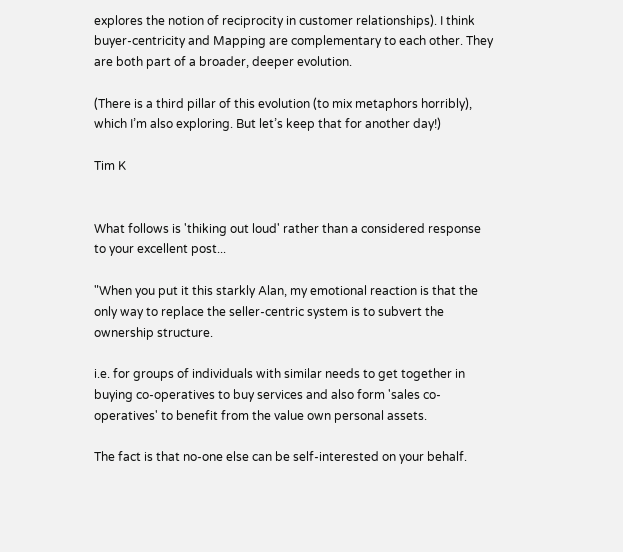explores the notion of reciprocity in customer relationships). I think buyer-centricity and Mapping are complementary to each other. They are both part of a broader, deeper evolution.

(There is a third pillar of this evolution (to mix metaphors horribly), which I’m also exploring. But let’s keep that for another day!)

Tim K


What follows is 'thiking out loud' rather than a considered response to your excellent post...

"When you put it this starkly Alan, my emotional reaction is that the only way to replace the seller-centric system is to subvert the ownership structure.

i.e. for groups of individuals with similar needs to get together in buying co-operatives to buy services and also form 'sales co-operatives' to benefit from the value own personal assets.

The fact is that no-one else can be self-interested on your behalf.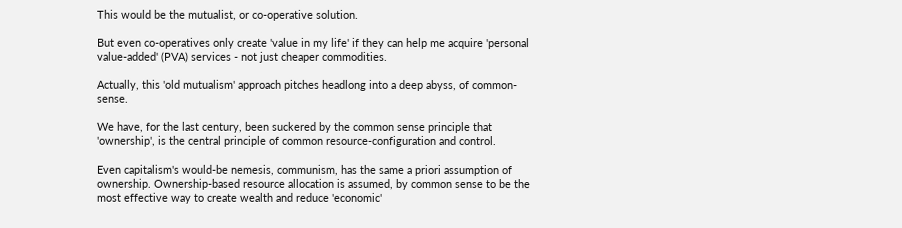This would be the mutualist, or co-operative solution.

But even co-operatives only create 'value in my life' if they can help me acquire 'personal value-added' (PVA) services - not just cheaper commodities.

Actually, this 'old mutualism' approach pitches headlong into a deep abyss, of common-sense.

We have, for the last century, been suckered by the common sense principle that 'ownership', is the central principle of common resource-configuration and control.

Even capitalism's would-be nemesis, communism, has the same a priori assumption of ownership. Ownership-based resource allocation is assumed, by common sense to be the most effective way to create wealth and reduce 'economic'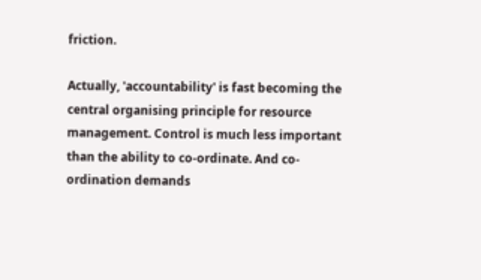friction.

Actually, 'accountability' is fast becoming the central organising principle for resource management. Control is much less important than the ability to co-ordinate. And co-ordination demands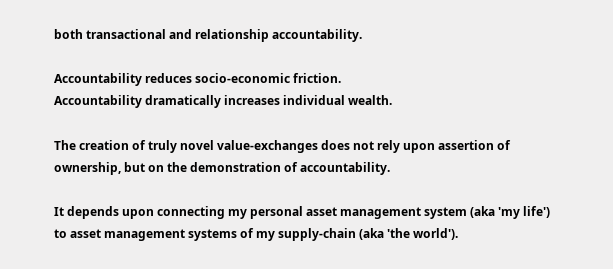both transactional and relationship accountability.

Accountability reduces socio-economic friction.
Accountability dramatically increases individual wealth.

The creation of truly novel value-exchanges does not rely upon assertion of ownership, but on the demonstration of accountability.

It depends upon connecting my personal asset management system (aka 'my life') to asset management systems of my supply-chain (aka 'the world').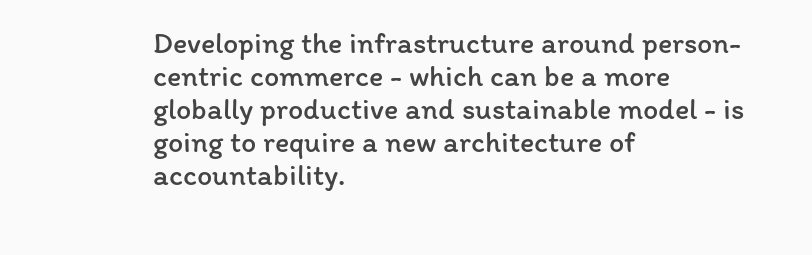Developing the infrastructure around person-centric commerce - which can be a more globally productive and sustainable model - is going to require a new architecture of accountability.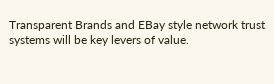Transparent Brands and EBay style network trust systems will be key levers of value.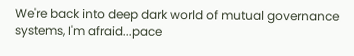We're back into deep dark world of mutual governance systems, I'm afraid...pace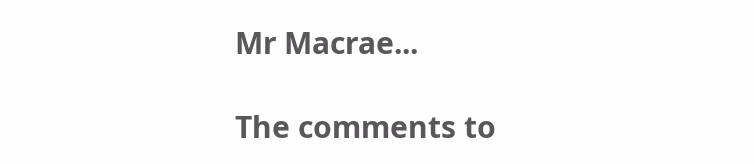Mr Macrae...

The comments to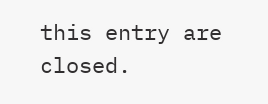this entry are closed.